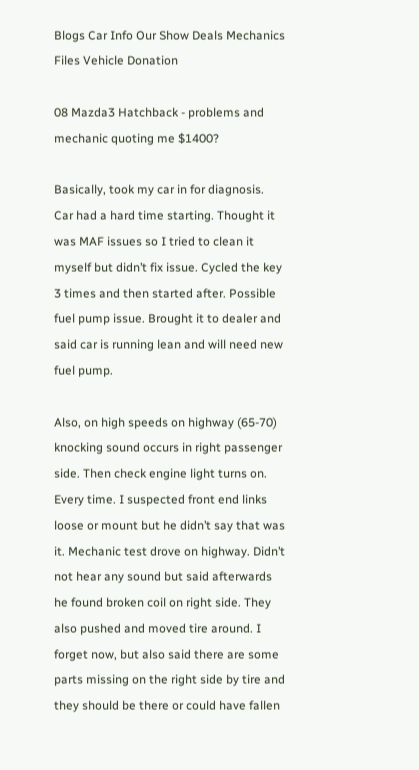Blogs Car Info Our Show Deals Mechanics Files Vehicle Donation

08 Mazda3 Hatchback - problems and mechanic quoting me $1400?

Basically, took my car in for diagnosis. Car had a hard time starting. Thought it was MAF issues so I tried to clean it myself but didn’t fix issue. Cycled the key 3 times and then started after. Possible fuel pump issue. Brought it to dealer and said car is running lean and will need new fuel pump.

Also, on high speeds on highway (65-70) knocking sound occurs in right passenger side. Then check engine light turns on. Every time. I suspected front end links loose or mount but he didn’t say that was it. Mechanic test drove on highway. Didn’t not hear any sound but said afterwards he found broken coil on right side. They also pushed and moved tire around. I forget now, but also said there are some parts missing on the right side by tire and they should be there or could have fallen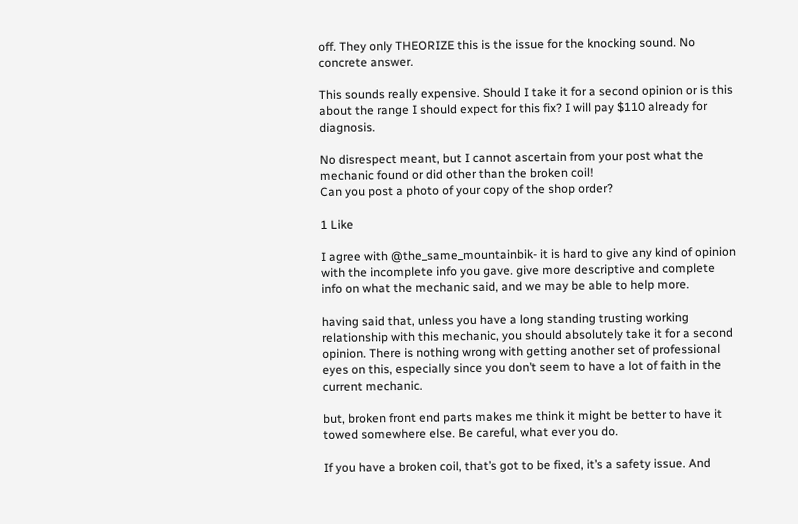off. They only THEORIZE this is the issue for the knocking sound. No concrete answer.

This sounds really expensive. Should I take it for a second opinion or is this about the range I should expect for this fix? I will pay $110 already for diagnosis.

No disrespect meant, but I cannot ascertain from your post what the mechanic found or did other than the broken coil!
Can you post a photo of your copy of the shop order?

1 Like

I agree with @the_same_mountainbik- it is hard to give any kind of opinion with the incomplete info you gave. give more descriptive and complete info on what the mechanic said, and we may be able to help more.

having said that, unless you have a long standing trusting working relationship with this mechanic, you should absolutely take it for a second opinion. There is nothing wrong with getting another set of professional eyes on this, especially since you don’t seem to have a lot of faith in the current mechanic.

but, broken front end parts makes me think it might be better to have it towed somewhere else. Be careful, what ever you do.

If you have a broken coil, that’s got to be fixed, it’s a safety issue. And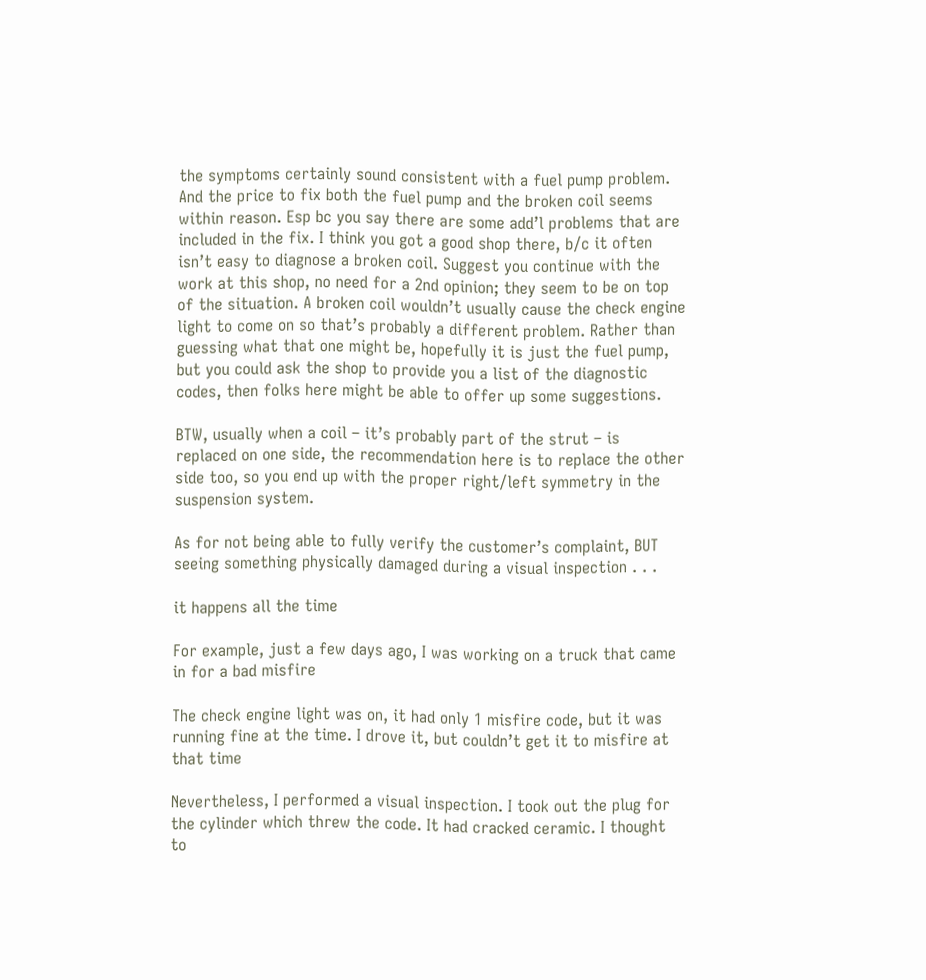the symptoms certainly sound consistent with a fuel pump problem. And the price to fix both the fuel pump and the broken coil seems within reason. Esp bc you say there are some add’l problems that are included in the fix. I think you got a good shop there, b/c it often isn’t easy to diagnose a broken coil. Suggest you continue with the work at this shop, no need for a 2nd opinion; they seem to be on top of the situation. A broken coil wouldn’t usually cause the check engine light to come on so that’s probably a different problem. Rather than guessing what that one might be, hopefully it is just the fuel pump, but you could ask the shop to provide you a list of the diagnostic codes, then folks here might be able to offer up some suggestions.

BTW, usually when a coil – it’s probably part of the strut – is replaced on one side, the recommendation here is to replace the other side too, so you end up with the proper right/left symmetry in the suspension system.

As for not being able to fully verify the customer’s complaint, BUT seeing something physically damaged during a visual inspection . . .

it happens all the time

For example, just a few days ago, I was working on a truck that came in for a bad misfire

The check engine light was on, it had only 1 misfire code, but it was running fine at the time. I drove it, but couldn’t get it to misfire at that time

Nevertheless, I performed a visual inspection. I took out the plug for the cylinder which threw the code. It had cracked ceramic. I thought to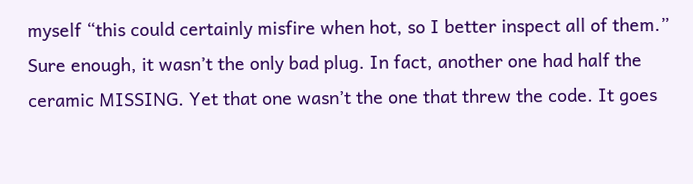myself “this could certainly misfire when hot, so I better inspect all of them.” Sure enough, it wasn’t the only bad plug. In fact, another one had half the ceramic MISSING. Yet that one wasn’t the one that threw the code. It goes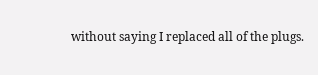without saying I replaced all of the plugs.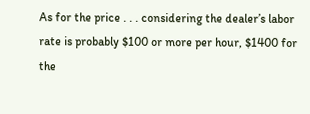As for the price . . . considering the dealer’s labor rate is probably $100 or more per hour, $1400 for the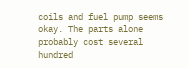coils and fuel pump seems okay. The parts alone probably cost several hundred